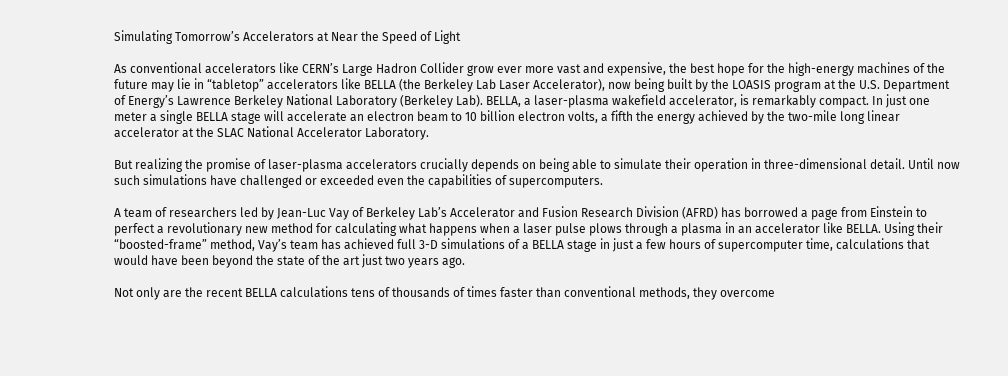Simulating Tomorrow’s Accelerators at Near the Speed of Light

As conventional accelerators like CERN’s Large Hadron Collider grow ever more vast and expensive, the best hope for the high-energy machines of the future may lie in “tabletop” accelerators like BELLA (the Berkeley Lab Laser Accelerator), now being built by the LOASIS program at the U.S. Department of Energy’s Lawrence Berkeley National Laboratory (Berkeley Lab). BELLA, a laser-plasma wakefield accelerator, is remarkably compact. In just one meter a single BELLA stage will accelerate an electron beam to 10 billion electron volts, a fifth the energy achieved by the two-mile long linear accelerator at the SLAC National Accelerator Laboratory.

But realizing the promise of laser-plasma accelerators crucially depends on being able to simulate their operation in three-dimensional detail. Until now such simulations have challenged or exceeded even the capabilities of supercomputers.

A team of researchers led by Jean-Luc Vay of Berkeley Lab’s Accelerator and Fusion Research Division (AFRD) has borrowed a page from Einstein to perfect a revolutionary new method for calculating what happens when a laser pulse plows through a plasma in an accelerator like BELLA. Using their “boosted-frame” method, Vay’s team has achieved full 3-D simulations of a BELLA stage in just a few hours of supercomputer time, calculations that would have been beyond the state of the art just two years ago.

Not only are the recent BELLA calculations tens of thousands of times faster than conventional methods, they overcome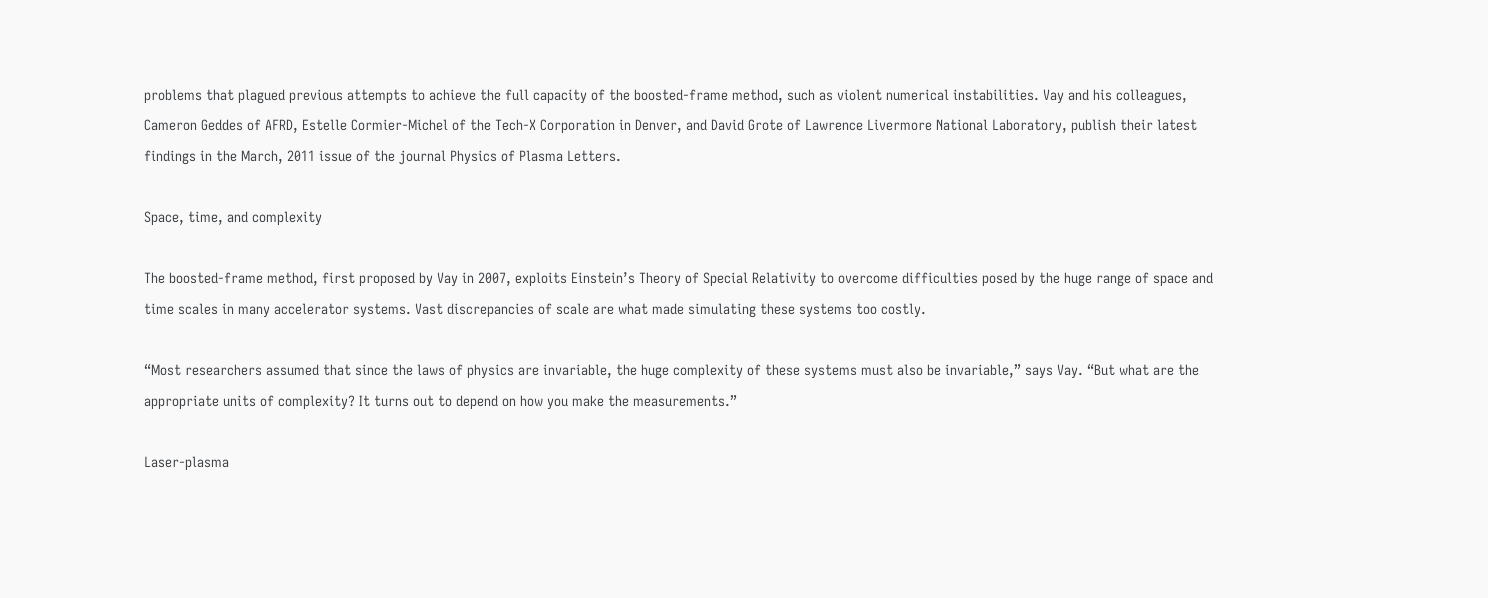problems that plagued previous attempts to achieve the full capacity of the boosted-frame method, such as violent numerical instabilities. Vay and his colleagues, Cameron Geddes of AFRD, Estelle Cormier-Michel of the Tech-X Corporation in Denver, and David Grote of Lawrence Livermore National Laboratory, publish their latest findings in the March, 2011 issue of the journal Physics of Plasma Letters.

Space, time, and complexity

The boosted-frame method, first proposed by Vay in 2007, exploits Einstein’s Theory of Special Relativity to overcome difficulties posed by the huge range of space and time scales in many accelerator systems. Vast discrepancies of scale are what made simulating these systems too costly.

“Most researchers assumed that since the laws of physics are invariable, the huge complexity of these systems must also be invariable,” says Vay. “But what are the appropriate units of complexity? It turns out to depend on how you make the measurements.”

Laser-plasma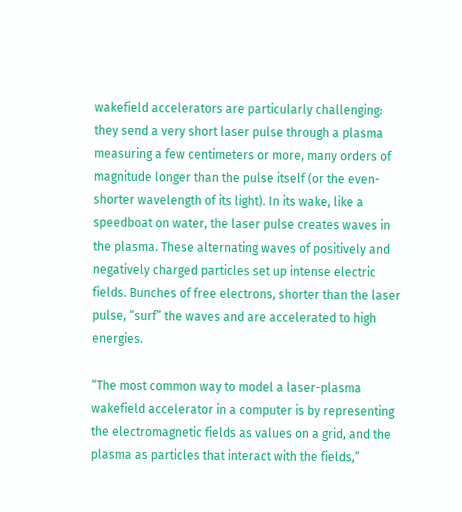wakefield accelerators are particularly challenging: they send a very short laser pulse through a plasma measuring a few centimeters or more, many orders of magnitude longer than the pulse itself (or the even-shorter wavelength of its light). In its wake, like a speedboat on water, the laser pulse creates waves in the plasma. These alternating waves of positively and negatively charged particles set up intense electric fields. Bunches of free electrons, shorter than the laser pulse, “surf” the waves and are accelerated to high energies.

“The most common way to model a laser-plasma wakefield accelerator in a computer is by representing the electromagnetic fields as values on a grid, and the plasma as particles that interact with the fields,”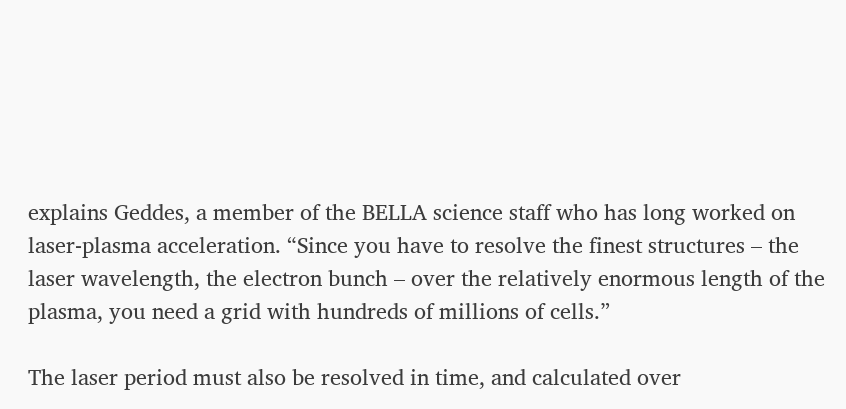explains Geddes, a member of the BELLA science staff who has long worked on laser-plasma acceleration. “Since you have to resolve the finest structures – the laser wavelength, the electron bunch – over the relatively enormous length of the plasma, you need a grid with hundreds of millions of cells.”

The laser period must also be resolved in time, and calculated over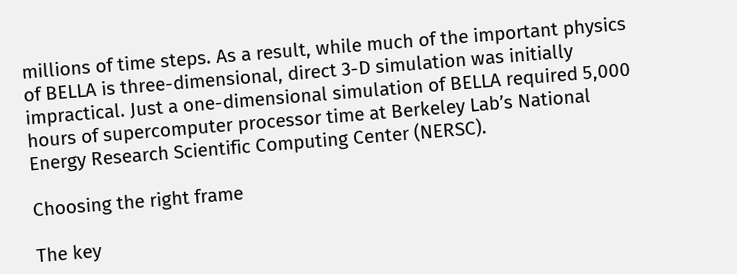millions of time steps. As a result, while much of the important physics of BELLA is three-dimensional, direct 3-D simulation was initially impractical. Just a one-dimensional simulation of BELLA required 5,000 hours of supercomputer processor time at Berkeley Lab’s National Energy Research Scientific Computing Center (NERSC).

Choosing the right frame

The key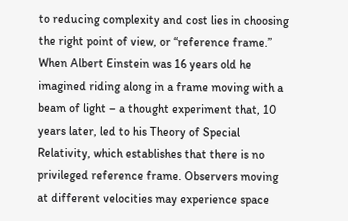to reducing complexity and cost lies in choosing the right point of view, or “reference frame.” When Albert Einstein was 16 years old he imagined riding along in a frame moving with a beam of light – a thought experiment that, 10 years later, led to his Theory of Special Relativity, which establishes that there is no privileged reference frame. Observers moving at different velocities may experience space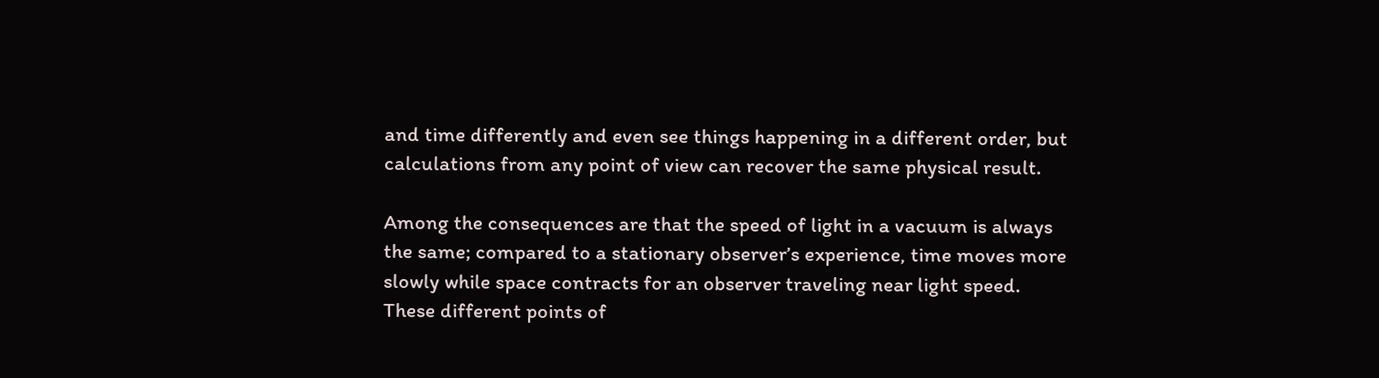and time differently and even see things happening in a different order, but calculations from any point of view can recover the same physical result.

Among the consequences are that the speed of light in a vacuum is always the same; compared to a stationary observer’s experience, time moves more slowly while space contracts for an observer traveling near light speed. These different points of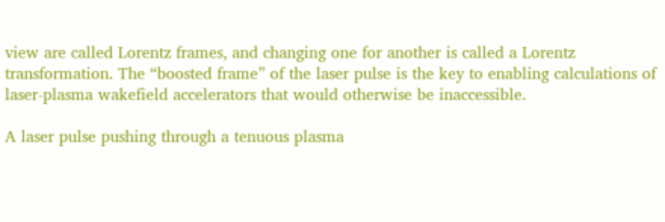view are called Lorentz frames, and changing one for another is called a Lorentz transformation. The “boosted frame” of the laser pulse is the key to enabling calculations of laser-plasma wakefield accelerators that would otherwise be inaccessible.

A laser pulse pushing through a tenuous plasma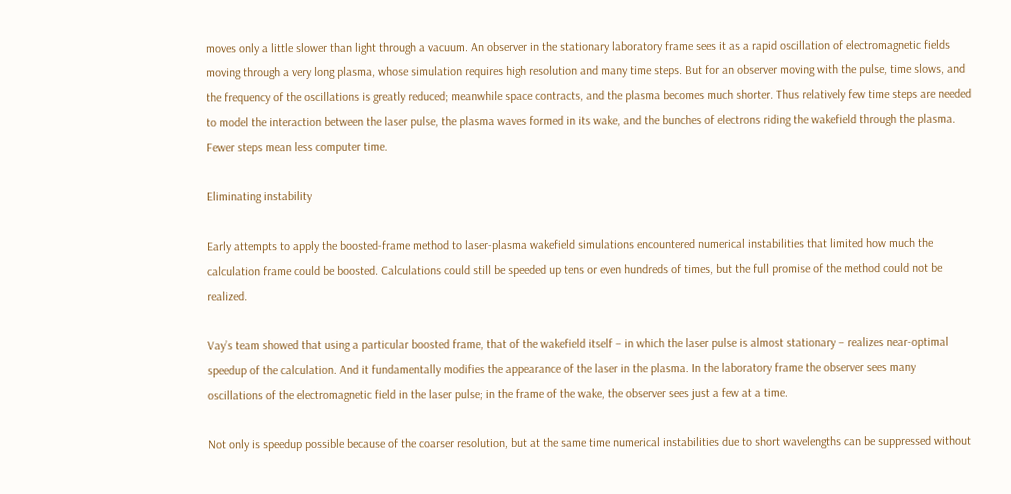moves only a little slower than light through a vacuum. An observer in the stationary laboratory frame sees it as a rapid oscillation of electromagnetic fields moving through a very long plasma, whose simulation requires high resolution and many time steps. But for an observer moving with the pulse, time slows, and the frequency of the oscillations is greatly reduced; meanwhile space contracts, and the plasma becomes much shorter. Thus relatively few time steps are needed to model the interaction between the laser pulse, the plasma waves formed in its wake, and the bunches of electrons riding the wakefield through the plasma. Fewer steps mean less computer time.

Eliminating instability

Early attempts to apply the boosted-frame method to laser-plasma wakefield simulations encountered numerical instabilities that limited how much the calculation frame could be boosted. Calculations could still be speeded up tens or even hundreds of times, but the full promise of the method could not be realized.

Vay’s team showed that using a particular boosted frame, that of the wakefield itself – in which the laser pulse is almost stationary – realizes near-optimal speedup of the calculation. And it fundamentally modifies the appearance of the laser in the plasma. In the laboratory frame the observer sees many oscillations of the electromagnetic field in the laser pulse; in the frame of the wake, the observer sees just a few at a time.

Not only is speedup possible because of the coarser resolution, but at the same time numerical instabilities due to short wavelengths can be suppressed without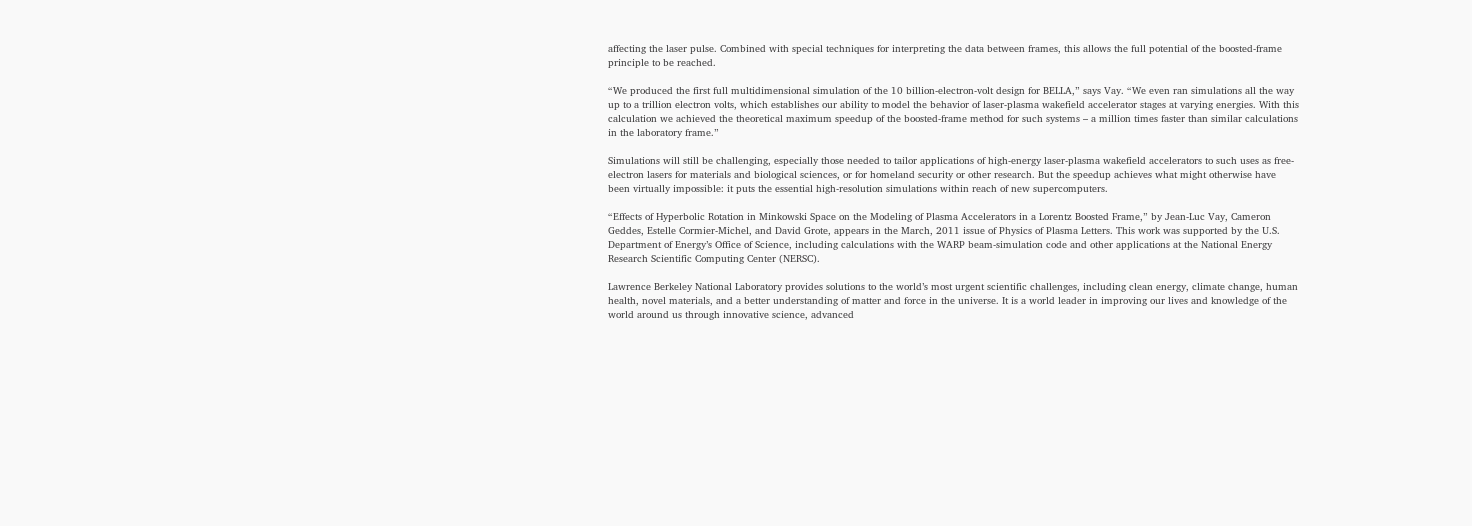affecting the laser pulse. Combined with special techniques for interpreting the data between frames, this allows the full potential of the boosted-frame principle to be reached.

“We produced the first full multidimensional simulation of the 10 billion-electron-volt design for BELLA,” says Vay. “We even ran simulations all the way up to a trillion electron volts, which establishes our ability to model the behavior of laser-plasma wakefield accelerator stages at varying energies. With this calculation we achieved the theoretical maximum speedup of the boosted-frame method for such systems – a million times faster than similar calculations in the laboratory frame.”

Simulations will still be challenging, especially those needed to tailor applications of high-energy laser-plasma wakefield accelerators to such uses as free-electron lasers for materials and biological sciences, or for homeland security or other research. But the speedup achieves what might otherwise have been virtually impossible: it puts the essential high-resolution simulations within reach of new supercomputers.

“Effects of Hyperbolic Rotation in Minkowski Space on the Modeling of Plasma Accelerators in a Lorentz Boosted Frame,” by Jean-Luc Vay, Cameron Geddes, Estelle Cormier-Michel, and David Grote, appears in the March, 2011 issue of Physics of Plasma Letters. This work was supported by the U.S. Department of Energy’s Office of Science, including calculations with the WARP beam-simulation code and other applications at the National Energy Research Scientific Computing Center (NERSC).

Lawrence Berkeley National Laboratory provides solutions to the world’s most urgent scientific challenges, including clean energy, climate change, human health, novel materials, and a better understanding of matter and force in the universe. It is a world leader in improving our lives and knowledge of the world around us through innovative science, advanced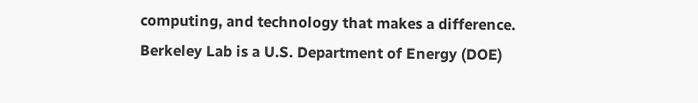computing, and technology that makes a difference. Berkeley Lab is a U.S. Department of Energy (DOE)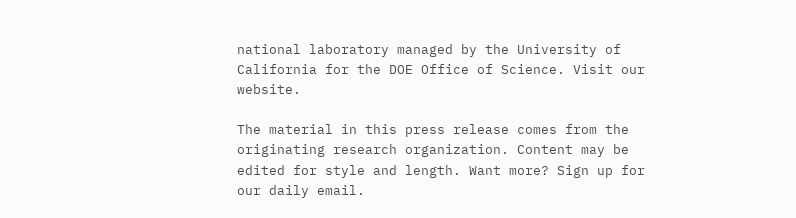national laboratory managed by the University of California for the DOE Office of Science. Visit our website.

The material in this press release comes from the originating research organization. Content may be edited for style and length. Want more? Sign up for our daily email.